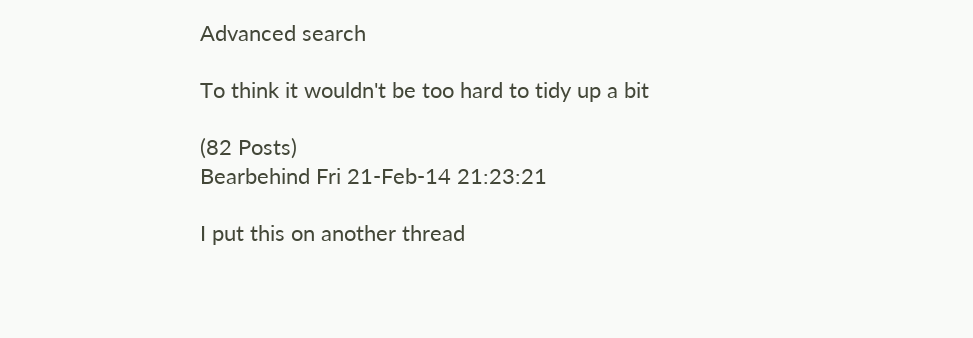Advanced search

To think it wouldn't be too hard to tidy up a bit

(82 Posts)
Bearbehind Fri 21-Feb-14 21:23:21

I put this on another thread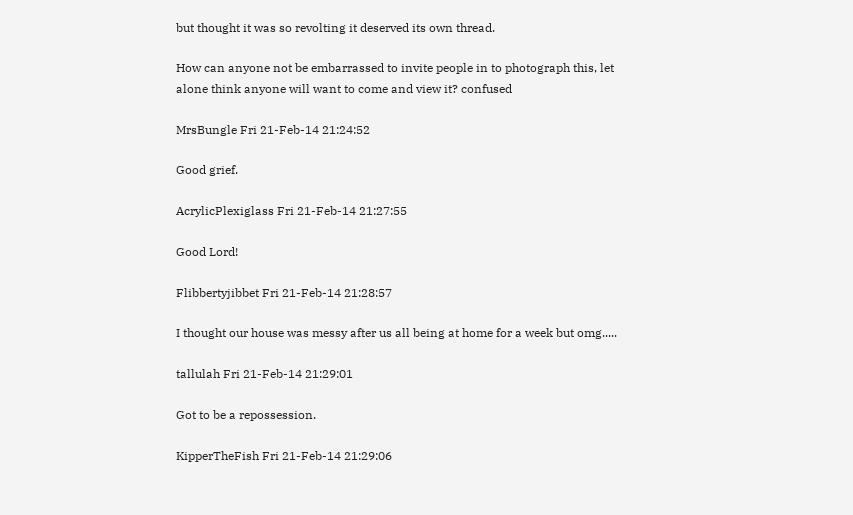but thought it was so revolting it deserved its own thread.

How can anyone not be embarrassed to invite people in to photograph this, let alone think anyone will want to come and view it? confused

MrsBungle Fri 21-Feb-14 21:24:52

Good grief.

AcrylicPlexiglass Fri 21-Feb-14 21:27:55

Good Lord!

Flibbertyjibbet Fri 21-Feb-14 21:28:57

I thought our house was messy after us all being at home for a week but omg.....

tallulah Fri 21-Feb-14 21:29:01

Got to be a repossession.

KipperTheFish Fri 21-Feb-14 21:29:06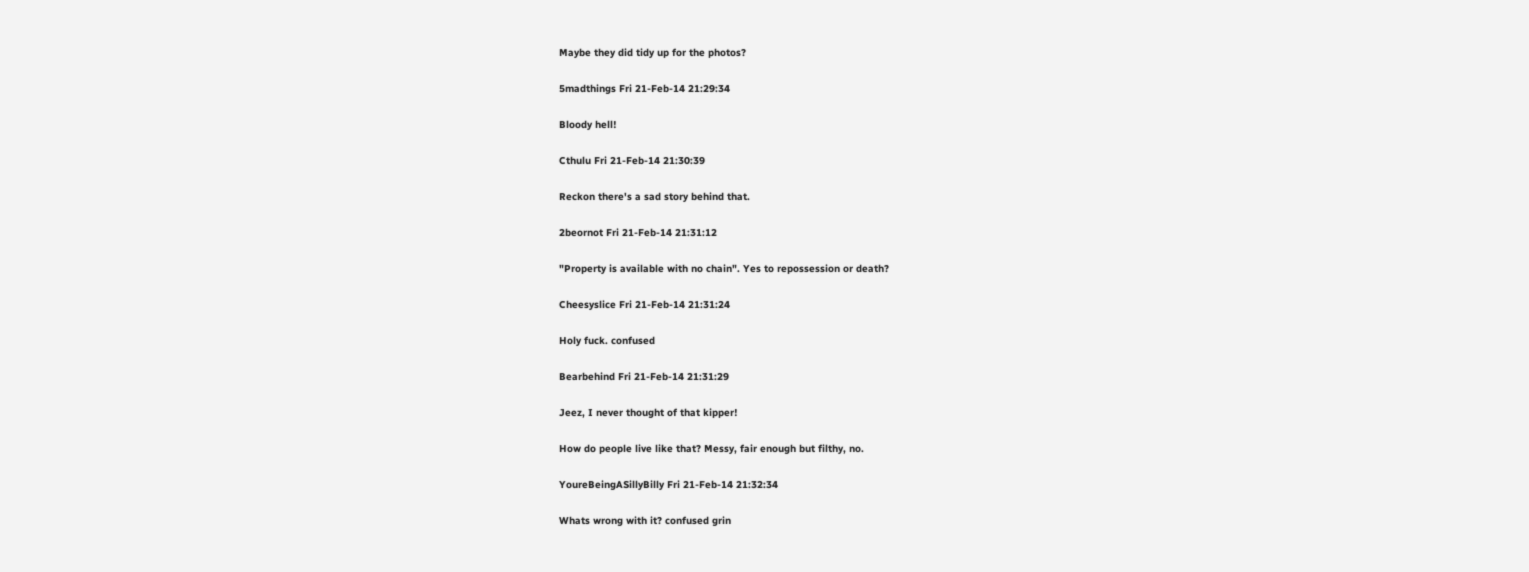Maybe they did tidy up for the photos?

5madthings Fri 21-Feb-14 21:29:34

Bloody hell!

Cthulu Fri 21-Feb-14 21:30:39

Reckon there's a sad story behind that.

2beornot Fri 21-Feb-14 21:31:12

"Property is available with no chain". Yes to repossession or death?

Cheesyslice Fri 21-Feb-14 21:31:24

Holy fuck. confused

Bearbehind Fri 21-Feb-14 21:31:29

Jeez, I never thought of that kipper!

How do people live like that? Messy, fair enough but filthy, no.

YoureBeingASillyBilly Fri 21-Feb-14 21:32:34

Whats wrong with it? confused grin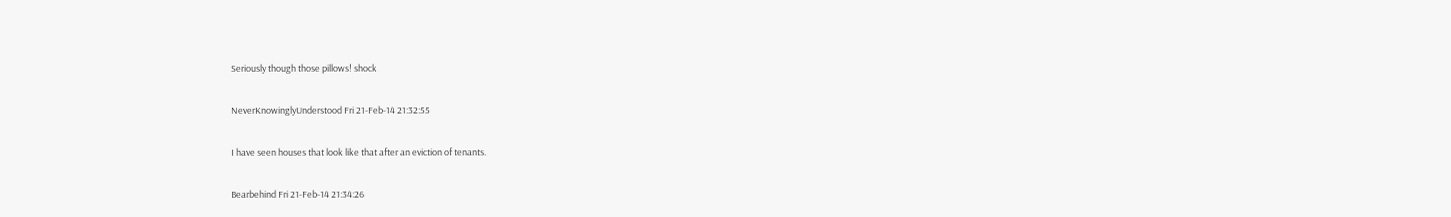Seriously though those pillows! shock

NeverKnowinglyUnderstood Fri 21-Feb-14 21:32:55

I have seen houses that look like that after an eviction of tenants.

Bearbehind Fri 21-Feb-14 21:34:26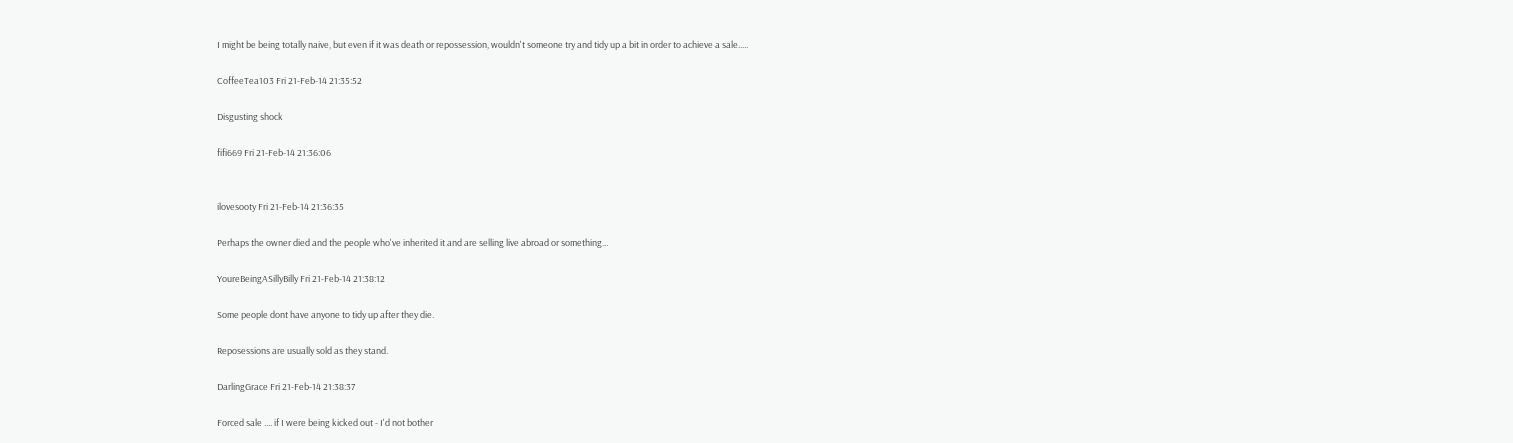I might be being totally naive, but even if it was death or repossession, wouldn't someone try and tidy up a bit in order to achieve a sale.....

CoffeeTea103 Fri 21-Feb-14 21:35:52

Disgusting shock

fifi669 Fri 21-Feb-14 21:36:06


ilovesooty Fri 21-Feb-14 21:36:35

Perhaps the owner died and the people who've inherited it and are selling live abroad or something...

YoureBeingASillyBilly Fri 21-Feb-14 21:38:12

Some people dont have anyone to tidy up after they die.

Reposessions are usually sold as they stand.

DarlingGrace Fri 21-Feb-14 21:38:37

Forced sale .... if I were being kicked out - I'd not bother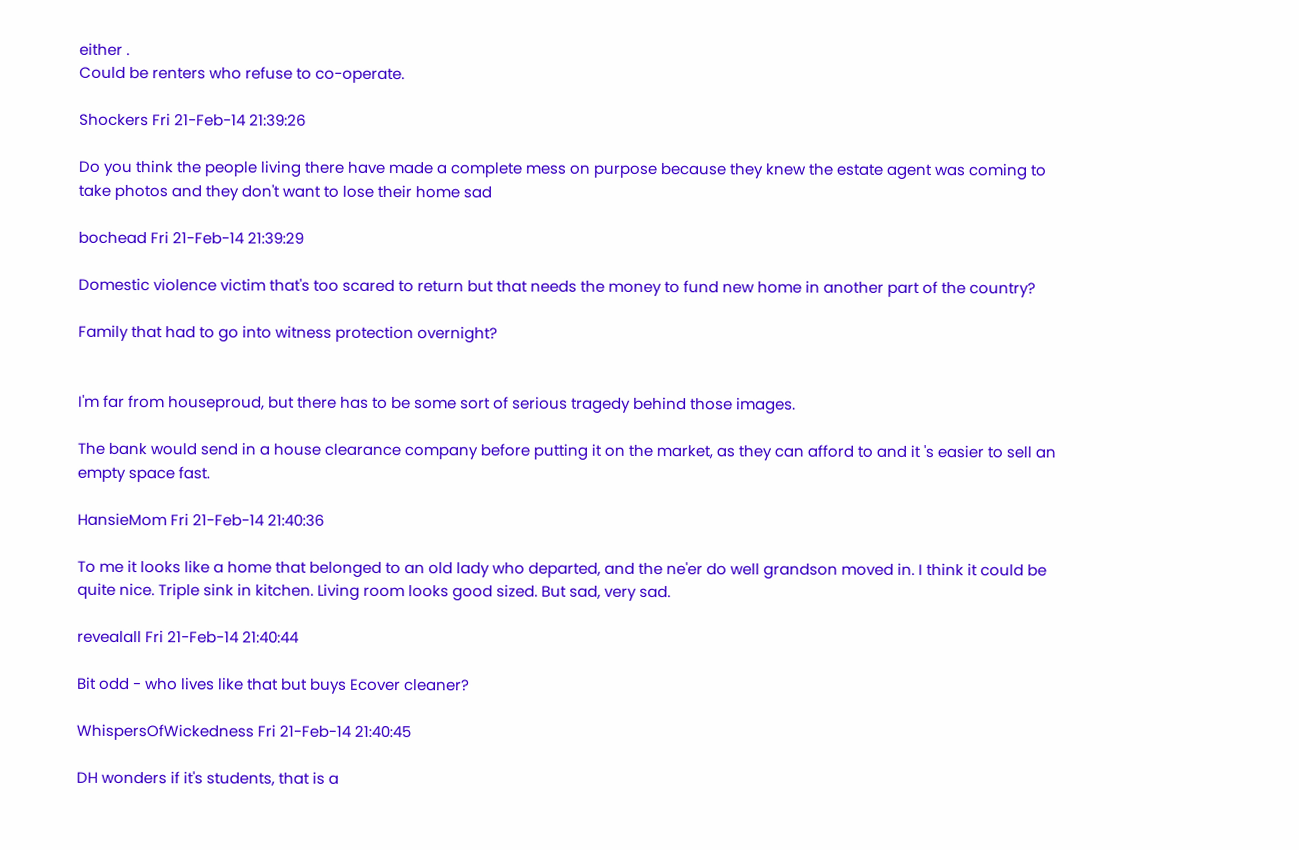either .
Could be renters who refuse to co-operate.

Shockers Fri 21-Feb-14 21:39:26

Do you think the people living there have made a complete mess on purpose because they knew the estate agent was coming to take photos and they don't want to lose their home sad

bochead Fri 21-Feb-14 21:39:29

Domestic violence victim that's too scared to return but that needs the money to fund new home in another part of the country?

Family that had to go into witness protection overnight?


I'm far from houseproud, but there has to be some sort of serious tragedy behind those images.

The bank would send in a house clearance company before putting it on the market, as they can afford to and it 's easier to sell an empty space fast.

HansieMom Fri 21-Feb-14 21:40:36

To me it looks like a home that belonged to an old lady who departed, and the ne'er do well grandson moved in. I think it could be quite nice. Triple sink in kitchen. Living room looks good sized. But sad, very sad.

revealall Fri 21-Feb-14 21:40:44

Bit odd - who lives like that but buys Ecover cleaner?

WhispersOfWickedness Fri 21-Feb-14 21:40:45

DH wonders if it's students, that is a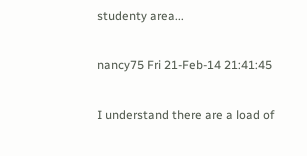studenty area...

nancy75 Fri 21-Feb-14 21:41:45

I understand there are a load of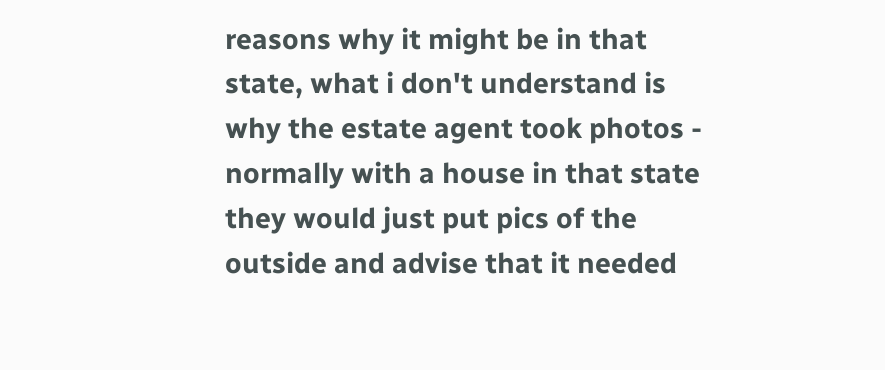reasons why it might be in that state, what i don't understand is why the estate agent took photos - normally with a house in that state they would just put pics of the outside and advise that it needed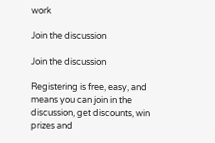work

Join the discussion

Join the discussion

Registering is free, easy, and means you can join in the discussion, get discounts, win prizes and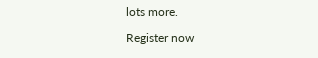lots more.

Register now